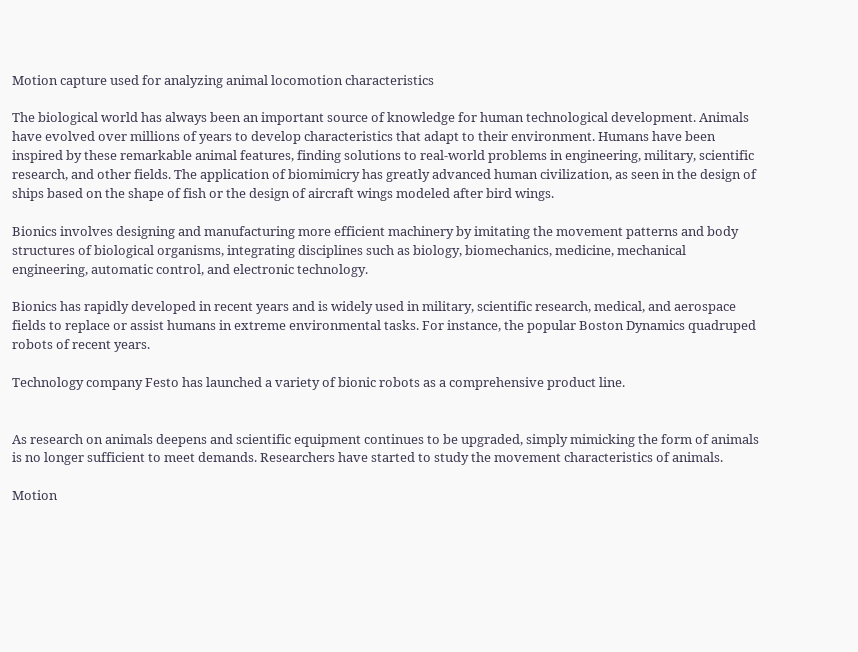Motion capture used for analyzing animal locomotion characteristics

The biological world has always been an important source of knowledge for human technological development. Animals have evolved over millions of years to develop characteristics that adapt to their environment. Humans have been inspired by these remarkable animal features, finding solutions to real-world problems in engineering, military, scientific research, and other fields. The application of biomimicry has greatly advanced human civilization, as seen in the design of ships based on the shape of fish or the design of aircraft wings modeled after bird wings.

Bionics involves designing and manufacturing more efficient machinery by imitating the movement patterns and body structures of biological organisms, integrating disciplines such as biology, biomechanics, medicine, mechanical engineering, automatic control, and electronic technology.

Bionics has rapidly developed in recent years and is widely used in military, scientific research, medical, and aerospace fields to replace or assist humans in extreme environmental tasks. For instance, the popular Boston Dynamics quadruped robots of recent years.

Technology company Festo has launched a variety of bionic robots as a comprehensive product line.


As research on animals deepens and scientific equipment continues to be upgraded, simply mimicking the form of animals is no longer sufficient to meet demands. Researchers have started to study the movement characteristics of animals.

Motion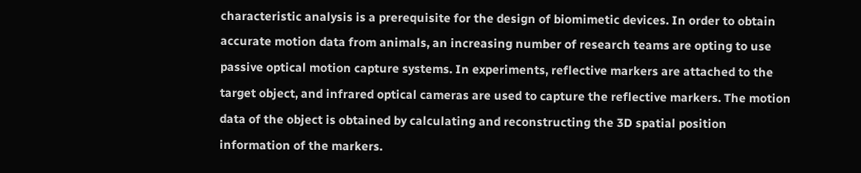characteristic analysis is a prerequisite for the design of biomimetic devices. In order to obtain accurate motion data from animals, an increasing number of research teams are opting to use passive optical motion capture systems. In experiments, reflective markers are attached to the target object, and infrared optical cameras are used to capture the reflective markers. The motion data of the object is obtained by calculating and reconstructing the 3D spatial position information of the markers.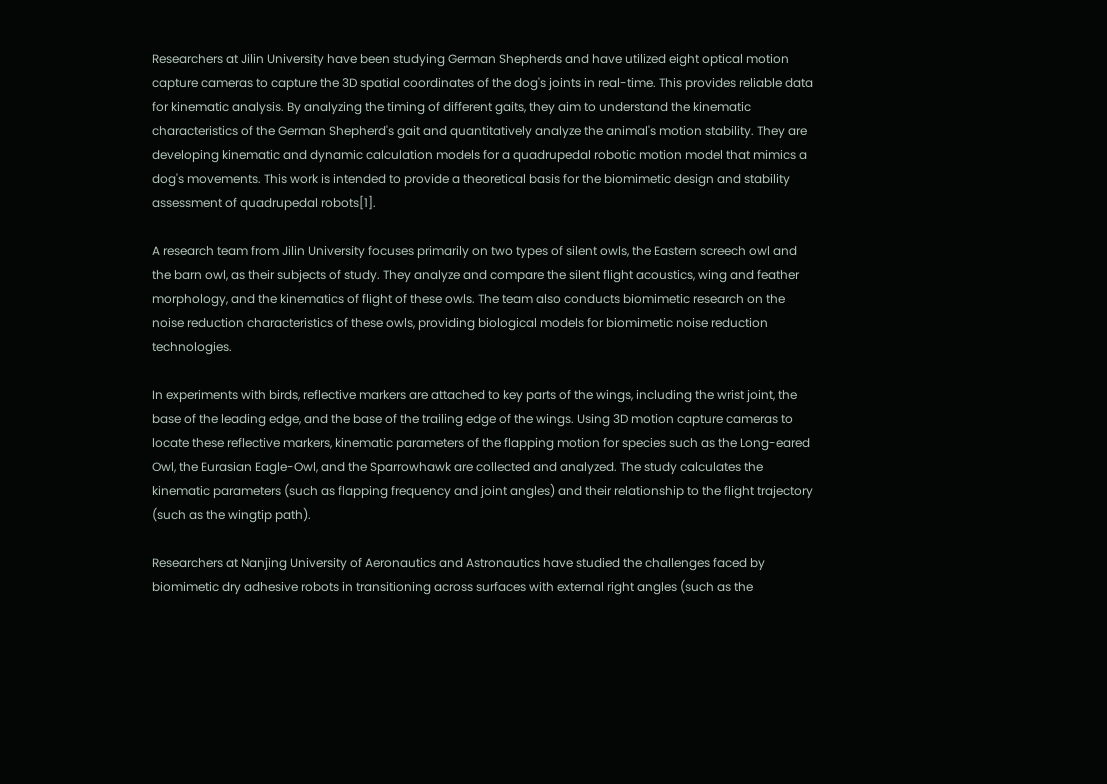Researchers at Jilin University have been studying German Shepherds and have utilized eight optical motion capture cameras to capture the 3D spatial coordinates of the dog's joints in real-time. This provides reliable data for kinematic analysis. By analyzing the timing of different gaits, they aim to understand the kinematic characteristics of the German Shepherd's gait and quantitatively analyze the animal's motion stability. They are developing kinematic and dynamic calculation models for a quadrupedal robotic motion model that mimics a dog's movements. This work is intended to provide a theoretical basis for the biomimetic design and stability assessment of quadrupedal robots[1].

A research team from Jilin University focuses primarily on two types of silent owls, the Eastern screech owl and the barn owl, as their subjects of study. They analyze and compare the silent flight acoustics, wing and feather morphology, and the kinematics of flight of these owls. The team also conducts biomimetic research on the noise reduction characteristics of these owls, providing biological models for biomimetic noise reduction technologies.

In experiments with birds, reflective markers are attached to key parts of the wings, including the wrist joint, the base of the leading edge, and the base of the trailing edge of the wings. Using 3D motion capture cameras to locate these reflective markers, kinematic parameters of the flapping motion for species such as the Long-eared Owl, the Eurasian Eagle-Owl, and the Sparrowhawk are collected and analyzed. The study calculates the kinematic parameters (such as flapping frequency and joint angles) and their relationship to the flight trajectory (such as the wingtip path).

Researchers at Nanjing University of Aeronautics and Astronautics have studied the challenges faced by biomimetic dry adhesive robots in transitioning across surfaces with external right angles (such as the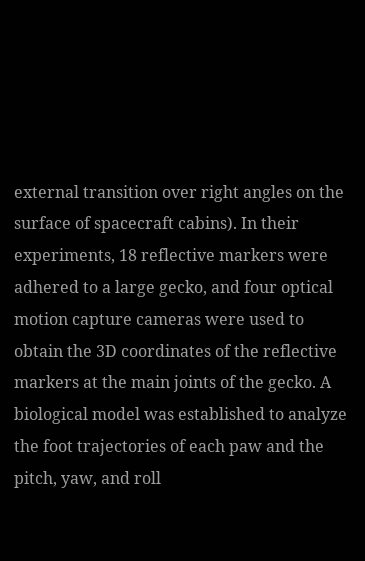external transition over right angles on the surface of spacecraft cabins). In their experiments, 18 reflective markers were adhered to a large gecko, and four optical motion capture cameras were used to obtain the 3D coordinates of the reflective markers at the main joints of the gecko. A biological model was established to analyze the foot trajectories of each paw and the pitch, yaw, and roll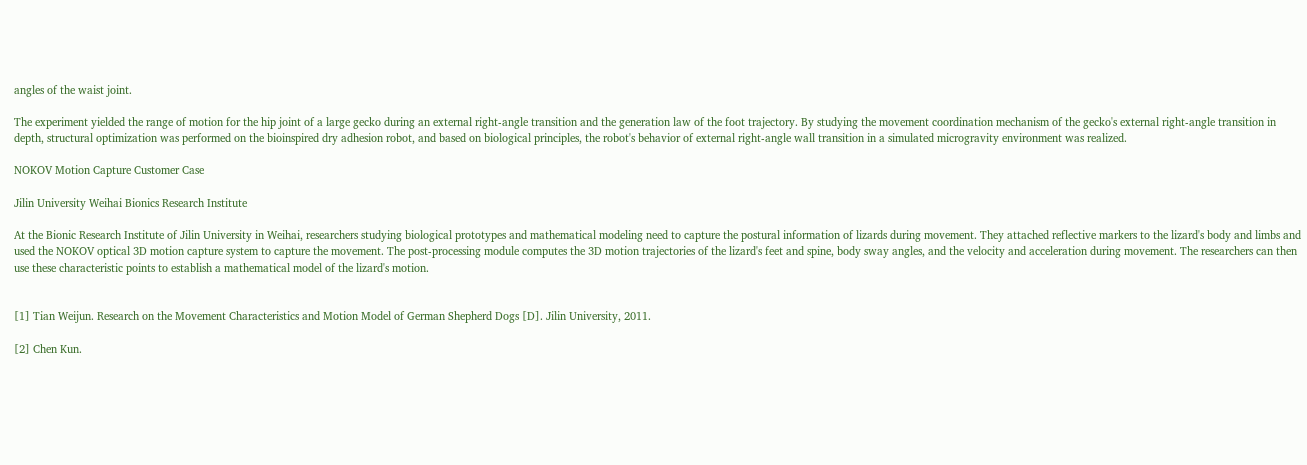angles of the waist joint.

The experiment yielded the range of motion for the hip joint of a large gecko during an external right-angle transition and the generation law of the foot trajectory. By studying the movement coordination mechanism of the gecko's external right-angle transition in depth, structural optimization was performed on the bioinspired dry adhesion robot, and based on biological principles, the robot's behavior of external right-angle wall transition in a simulated microgravity environment was realized.

NOKOV Motion Capture Customer Case

Jilin University Weihai Bionics Research Institute

At the Bionic Research Institute of Jilin University in Weihai, researchers studying biological prototypes and mathematical modeling need to capture the postural information of lizards during movement. They attached reflective markers to the lizard's body and limbs and used the NOKOV optical 3D motion capture system to capture the movement. The post-processing module computes the 3D motion trajectories of the lizard's feet and spine, body sway angles, and the velocity and acceleration during movement. The researchers can then use these characteristic points to establish a mathematical model of the lizard's motion.


[1] Tian Weijun. Research on the Movement Characteristics and Motion Model of German Shepherd Dogs [D]. Jilin University, 2011.

[2] Chen Kun.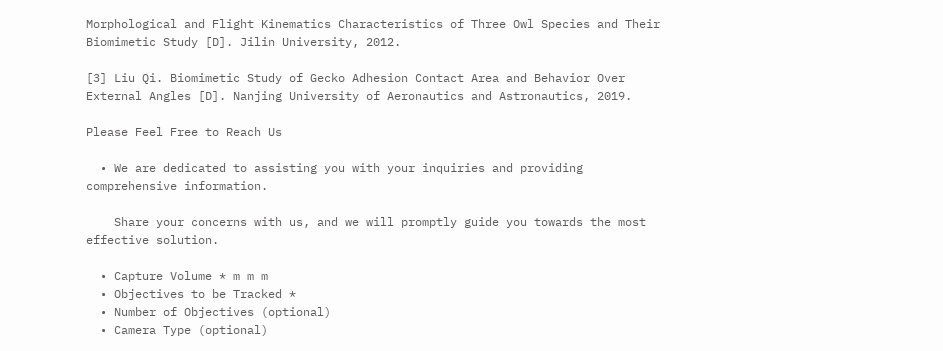Morphological and Flight Kinematics Characteristics of Three Owl Species and Their Biomimetic Study [D]. Jilin University, 2012.

[3] Liu Qi. Biomimetic Study of Gecko Adhesion Contact Area and Behavior Over External Angles [D]. Nanjing University of Aeronautics and Astronautics, 2019.

Please Feel Free to Reach Us

  • We are dedicated to assisting you with your inquiries and providing comprehensive information.

    Share your concerns with us, and we will promptly guide you towards the most effective solution.

  • Capture Volume * m m m
  • Objectives to be Tracked *
  • Number of Objectives (optional)
  • Camera Type (optional)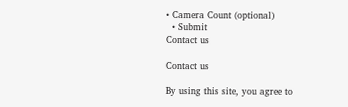• Camera Count (optional)
  • Submit
Contact us

Contact us

By using this site, you agree to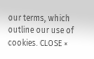our terms, which outline our use of cookies. CLOSE ×